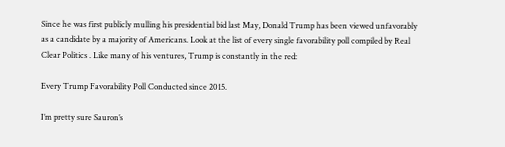Since he was first publicly mulling his presidential bid last May, Donald Trump has been viewed unfavorably as a candidate by a majority of Americans. Look at the list of every single favorability poll compiled by Real Clear Politics . Like many of his ventures, Trump is constantly in the red:

Every Trump Favorability Poll Conducted since 2015.

I’m pretty sure Sauron’s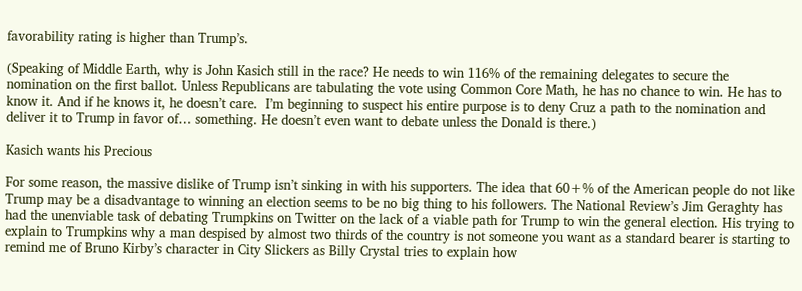favorability rating is higher than Trump’s.

(Speaking of Middle Earth, why is John Kasich still in the race? He needs to win 116% of the remaining delegates to secure the nomination on the first ballot. Unless Republicans are tabulating the vote using Common Core Math, he has no chance to win. He has to know it. And if he knows it, he doesn’t care.  I’m beginning to suspect his entire purpose is to deny Cruz a path to the nomination and deliver it to Trump in favor of… something. He doesn’t even want to debate unless the Donald is there.)

Kasich wants his Precious

For some reason, the massive dislike of Trump isn’t sinking in with his supporters. The idea that 60+% of the American people do not like Trump may be a disadvantage to winning an election seems to be no big thing to his followers. The National Review’s Jim Geraghty has had the unenviable task of debating Trumpkins on Twitter on the lack of a viable path for Trump to win the general election. His trying to explain to Trumpkins why a man despised by almost two thirds of the country is not someone you want as a standard bearer is starting to remind me of Bruno Kirby’s character in City Slickers as Billy Crystal tries to explain how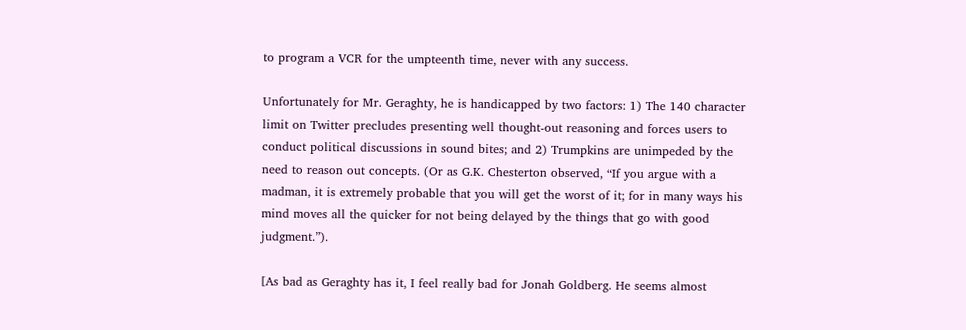to program a VCR for the umpteenth time, never with any success.

Unfortunately for Mr. Geraghty, he is handicapped by two factors: 1) The 140 character limit on Twitter precludes presenting well thought-out reasoning and forces users to conduct political discussions in sound bites; and 2) Trumpkins are unimpeded by the need to reason out concepts. (Or as G.K. Chesterton observed, “If you argue with a madman, it is extremely probable that you will get the worst of it; for in many ways his mind moves all the quicker for not being delayed by the things that go with good judgment.”).

[As bad as Geraghty has it, I feel really bad for Jonah Goldberg. He seems almost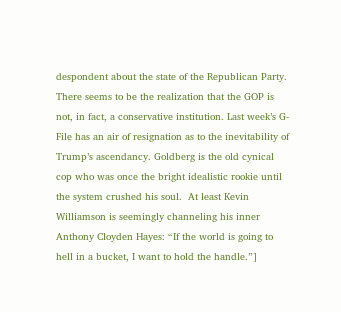despondent about the state of the Republican Party. There seems to be the realization that the GOP is not, in fact, a conservative institution. Last week’s G-File has an air of resignation as to the inevitability of Trump’s ascendancy. Goldberg is the old cynical cop who was once the bright idealistic rookie until the system crushed his soul.  At least Kevin Williamson is seemingly channeling his inner Anthony Cloyden Hayes: “If the world is going to hell in a bucket, I want to hold the handle.”]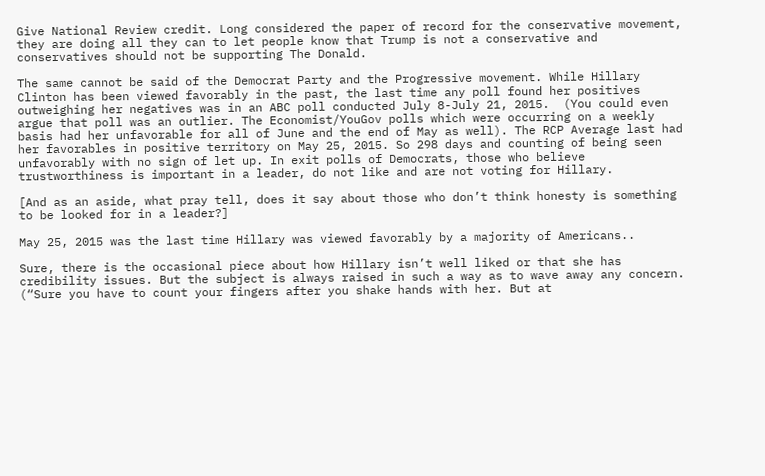Give National Review credit. Long considered the paper of record for the conservative movement, they are doing all they can to let people know that Trump is not a conservative and conservatives should not be supporting The Donald.

The same cannot be said of the Democrat Party and the Progressive movement. While Hillary Clinton has been viewed favorably in the past, the last time any poll found her positives outweighing her negatives was in an ABC poll conducted July 8-July 21, 2015.  (You could even argue that poll was an outlier. The Economist/YouGov polls which were occurring on a weekly basis had her unfavorable for all of June and the end of May as well). The RCP Average last had her favorables in positive territory on May 25, 2015. So 298 days and counting of being seen unfavorably with no sign of let up. In exit polls of Democrats, those who believe trustworthiness is important in a leader, do not like and are not voting for Hillary.

[And as an aside, what pray tell, does it say about those who don’t think honesty is something to be looked for in a leader?]

May 25, 2015 was the last time Hillary was viewed favorably by a majority of Americans..

Sure, there is the occasional piece about how Hillary isn’t well liked or that she has credibility issues. But the subject is always raised in such a way as to wave away any concern. (“Sure you have to count your fingers after you shake hands with her. But at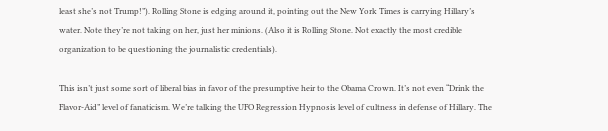least she’s not Trump!”). Rolling Stone is edging around it, pointing out the New York Times is carrying Hillary’s water. Note they’re not taking on her, just her minions. (Also it is Rolling Stone. Not exactly the most credible organization to be questioning the journalistic credentials).

This isn’t just some sort of liberal bias in favor of the presumptive heir to the Obama Crown. It’s not even “Drink the  Flavor-Aid” level of fanaticism. We’re talking the UFO Regression Hypnosis level of cultness in defense of Hillary. The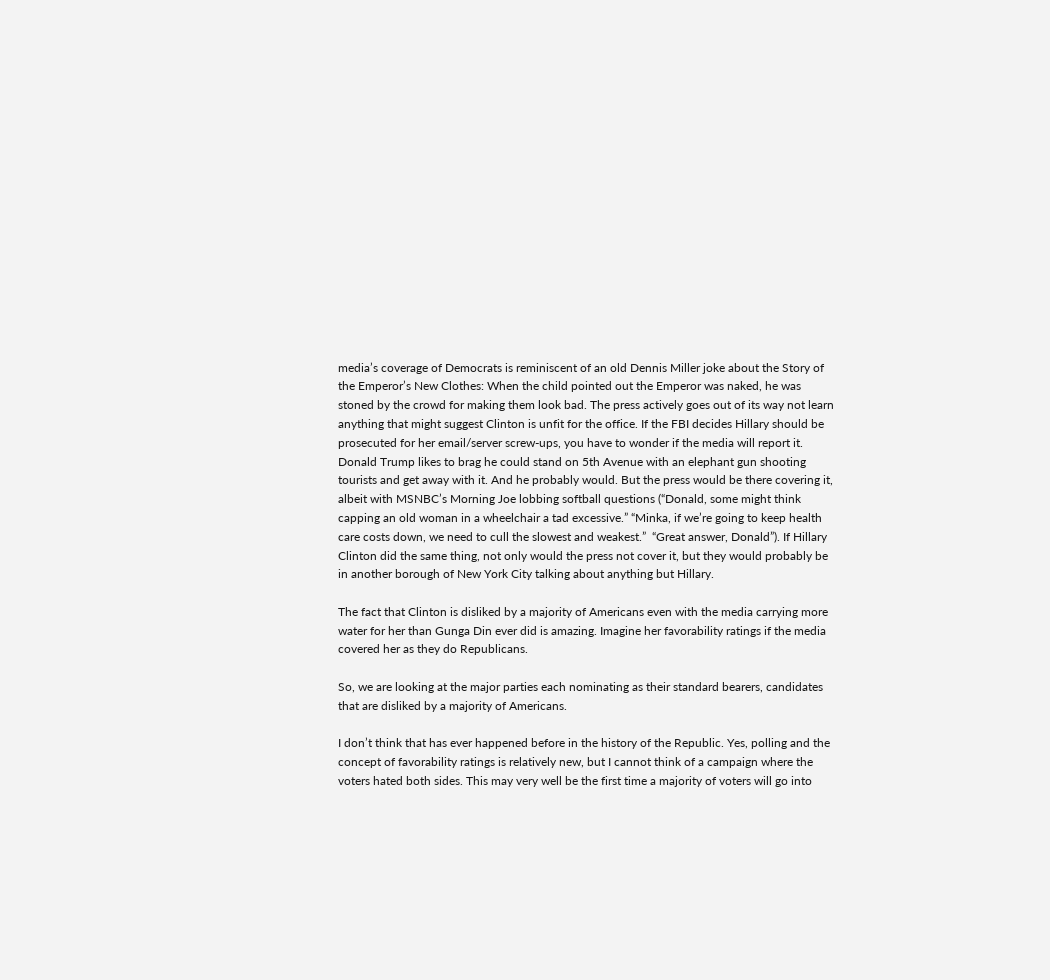media’s coverage of Democrats is reminiscent of an old Dennis Miller joke about the Story of the Emperor’s New Clothes: When the child pointed out the Emperor was naked, he was stoned by the crowd for making them look bad. The press actively goes out of its way not learn anything that might suggest Clinton is unfit for the office. If the FBI decides Hillary should be prosecuted for her email/server screw-ups, you have to wonder if the media will report it. Donald Trump likes to brag he could stand on 5th Avenue with an elephant gun shooting tourists and get away with it. And he probably would. But the press would be there covering it, albeit with MSNBC’s Morning Joe lobbing softball questions (“Donald, some might think capping an old woman in a wheelchair a tad excessive.” “Minka, if we’re going to keep health care costs down, we need to cull the slowest and weakest.”  “Great answer, Donald”). If Hillary Clinton did the same thing, not only would the press not cover it, but they would probably be in another borough of New York City talking about anything but Hillary.

The fact that Clinton is disliked by a majority of Americans even with the media carrying more water for her than Gunga Din ever did is amazing. Imagine her favorability ratings if the media covered her as they do Republicans.

So, we are looking at the major parties each nominating as their standard bearers, candidates that are disliked by a majority of Americans.

I don’t think that has ever happened before in the history of the Republic. Yes, polling and the concept of favorability ratings is relatively new, but I cannot think of a campaign where the voters hated both sides. This may very well be the first time a majority of voters will go into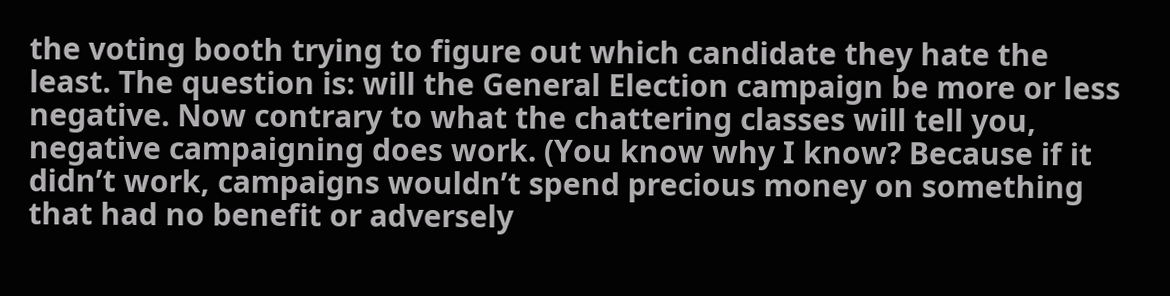the voting booth trying to figure out which candidate they hate the least. The question is: will the General Election campaign be more or less negative. Now contrary to what the chattering classes will tell you, negative campaigning does work. (You know why I know? Because if it didn’t work, campaigns wouldn’t spend precious money on something that had no benefit or adversely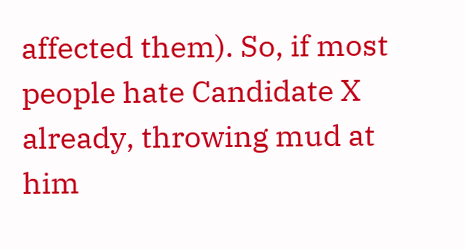affected them). So, if most people hate Candidate X already, throwing mud at him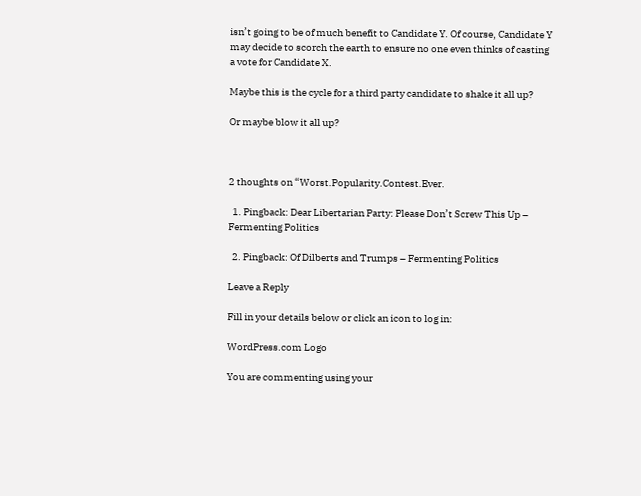isn’t going to be of much benefit to Candidate Y. Of course, Candidate Y may decide to scorch the earth to ensure no one even thinks of casting a vote for Candidate X.

Maybe this is the cycle for a third party candidate to shake it all up?

Or maybe blow it all up?



2 thoughts on “Worst.Popularity.Contest.Ever.

  1. Pingback: Dear Libertarian Party: Please Don’t Screw This Up – Fermenting Politics

  2. Pingback: Of Dilberts and Trumps – Fermenting Politics

Leave a Reply

Fill in your details below or click an icon to log in:

WordPress.com Logo

You are commenting using your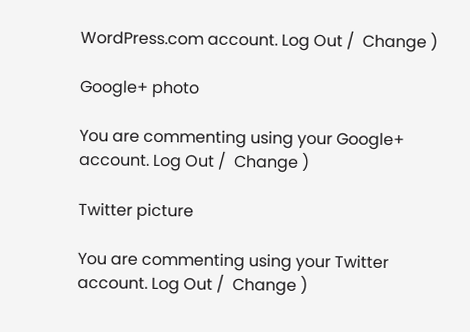WordPress.com account. Log Out /  Change )

Google+ photo

You are commenting using your Google+ account. Log Out /  Change )

Twitter picture

You are commenting using your Twitter account. Log Out /  Change )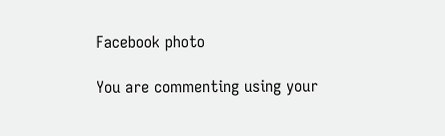Facebook photo

You are commenting using your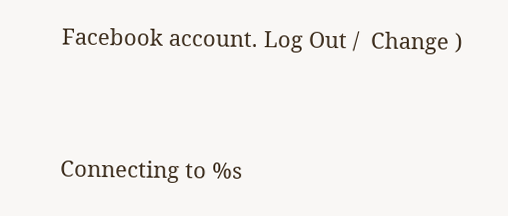Facebook account. Log Out /  Change )


Connecting to %s